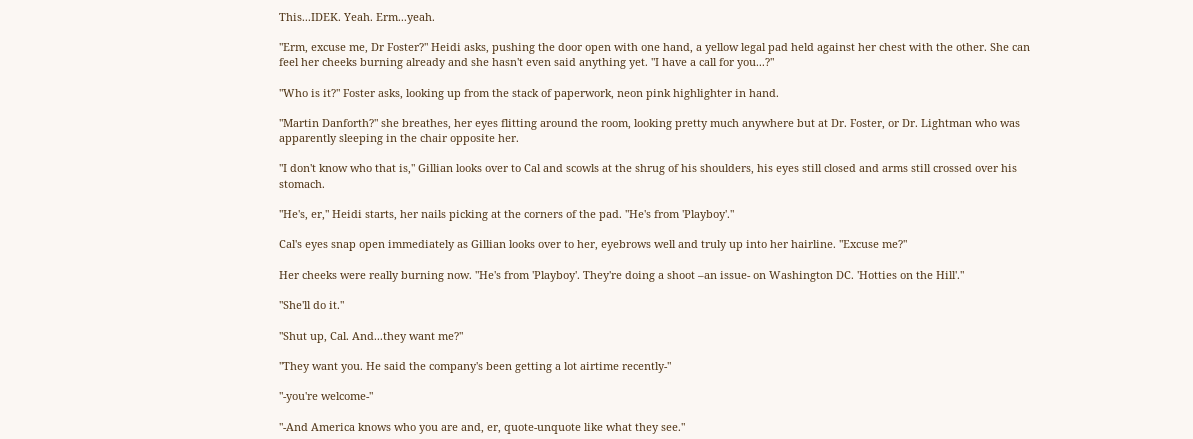This...IDEK. Yeah. Erm...yeah.

"Erm, excuse me, Dr Foster?" Heidi asks, pushing the door open with one hand, a yellow legal pad held against her chest with the other. She can feel her cheeks burning already and she hasn't even said anything yet. "I have a call for you...?"

"Who is it?" Foster asks, looking up from the stack of paperwork, neon pink highlighter in hand.

"Martin Danforth?" she breathes, her eyes flitting around the room, looking pretty much anywhere but at Dr. Foster, or Dr. Lightman who was apparently sleeping in the chair opposite her.

"I don't know who that is," Gillian looks over to Cal and scowls at the shrug of his shoulders, his eyes still closed and arms still crossed over his stomach.

"He's, er," Heidi starts, her nails picking at the corners of the pad. "He's from 'Playboy'."

Cal's eyes snap open immediately as Gillian looks over to her, eyebrows well and truly up into her hairline. "Excuse me?"

Her cheeks were really burning now. "He's from 'Playboy'. They're doing a shoot –an issue- on Washington DC. 'Hotties on the Hill'."

"She'll do it."

"Shut up, Cal. And...they want me?"

"They want you. He said the company's been getting a lot airtime recently-"

"-you're welcome-"

"-And America knows who you are and, er, quote-unquote like what they see."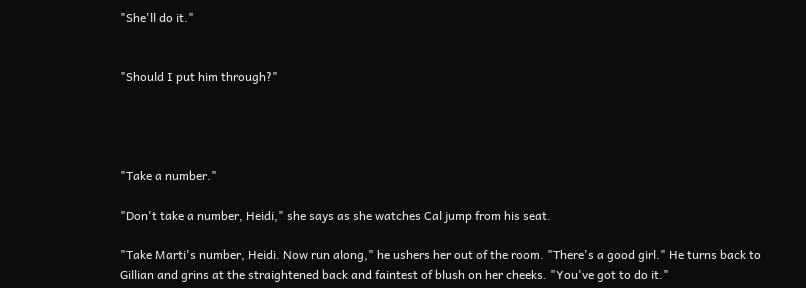"She'll do it."


"Should I put him through?"




"Take a number."

"Don't take a number, Heidi," she says as she watches Cal jump from his seat.

"Take Marti's number, Heidi. Now run along," he ushers her out of the room. "There's a good girl." He turns back to Gillian and grins at the straightened back and faintest of blush on her cheeks. "You've got to do it."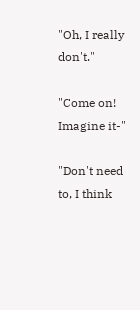"Oh, I really don't."

"Come on! Imagine it-"

"Don't need to, I think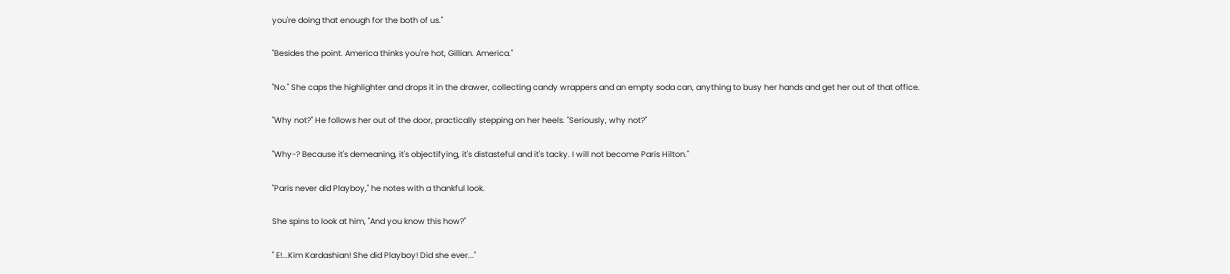you're doing that enough for the both of us."

"Besides the point. America thinks you're hot, Gillian. America."

"No." She caps the highlighter and drops it in the drawer, collecting candy wrappers and an empty soda can, anything to busy her hands and get her out of that office.

"Why not?" He follows her out of the door, practically stepping on her heels. "Seriously, why not?"

"Why-? Because it's demeaning, it's objectifying, it's distasteful and it's tacky. I will not become Paris Hilton."

"Paris never did Playboy," he notes with a thankful look.

She spins to look at him, "And you know this how?"

" E!...Kim Kardashian! She did Playboy! Did she ever..."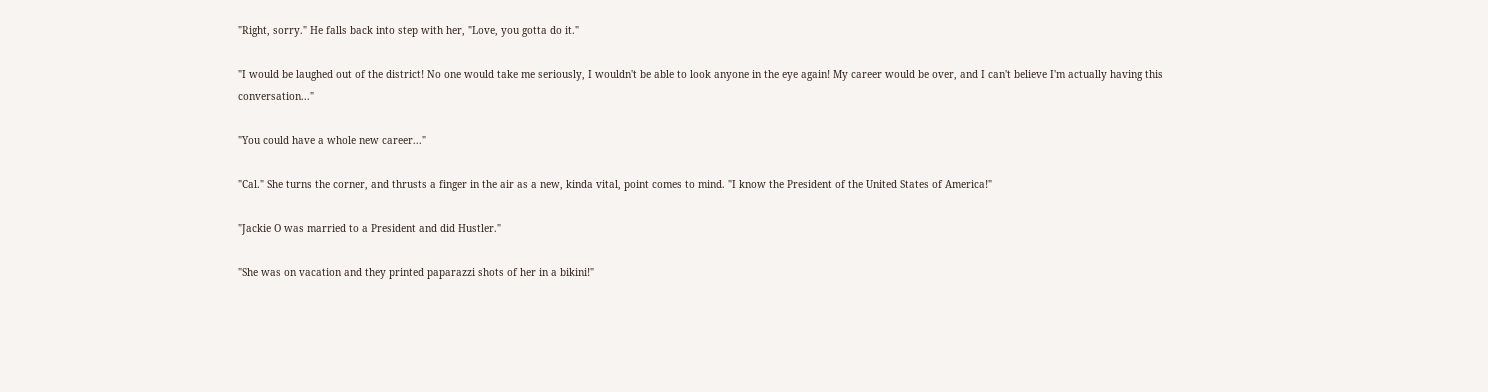"Right, sorry." He falls back into step with her, "Love, you gotta do it."

"I would be laughed out of the district! No one would take me seriously, I wouldn't be able to look anyone in the eye again! My career would be over, and I can't believe I'm actually having this conversation..."

"You could have a whole new career..."

"Cal." She turns the corner, and thrusts a finger in the air as a new, kinda vital, point comes to mind. "I know the President of the United States of America!"

"Jackie O was married to a President and did Hustler."

"She was on vacation and they printed paparazzi shots of her in a bikini!"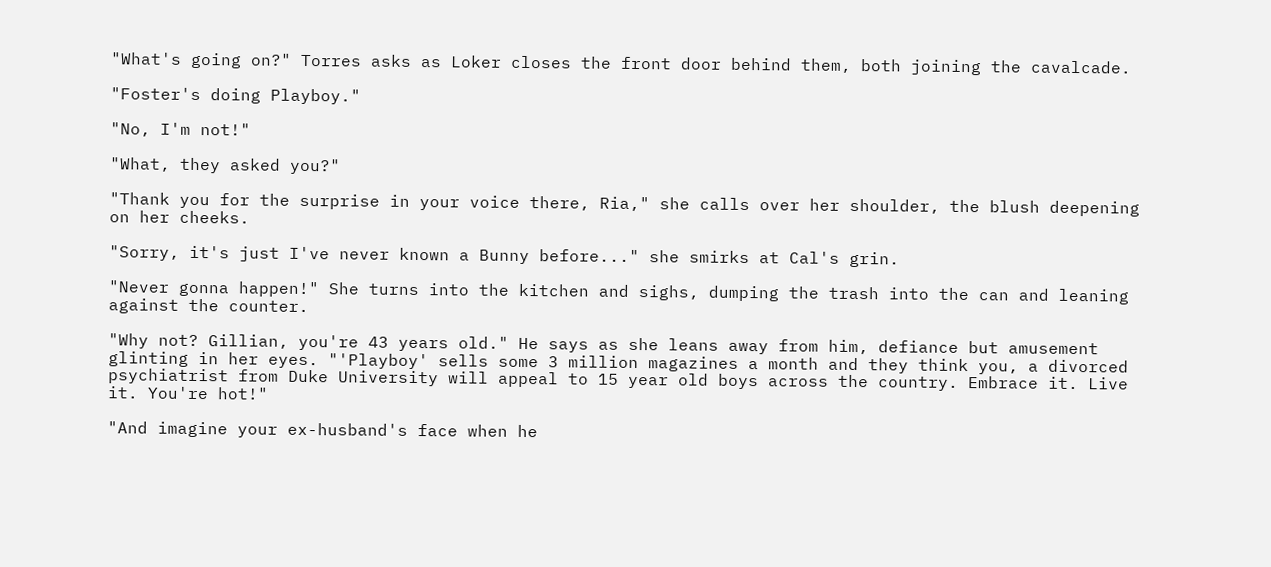"What's going on?" Torres asks as Loker closes the front door behind them, both joining the cavalcade.

"Foster's doing Playboy."

"No, I'm not!"

"What, they asked you?"

"Thank you for the surprise in your voice there, Ria," she calls over her shoulder, the blush deepening on her cheeks.

"Sorry, it's just I've never known a Bunny before..." she smirks at Cal's grin.

"Never gonna happen!" She turns into the kitchen and sighs, dumping the trash into the can and leaning against the counter.

"Why not? Gillian, you're 43 years old." He says as she leans away from him, defiance but amusement glinting in her eyes. "'Playboy' sells some 3 million magazines a month and they think you, a divorced psychiatrist from Duke University will appeal to 15 year old boys across the country. Embrace it. Live it. You're hot!"

"And imagine your ex-husband's face when he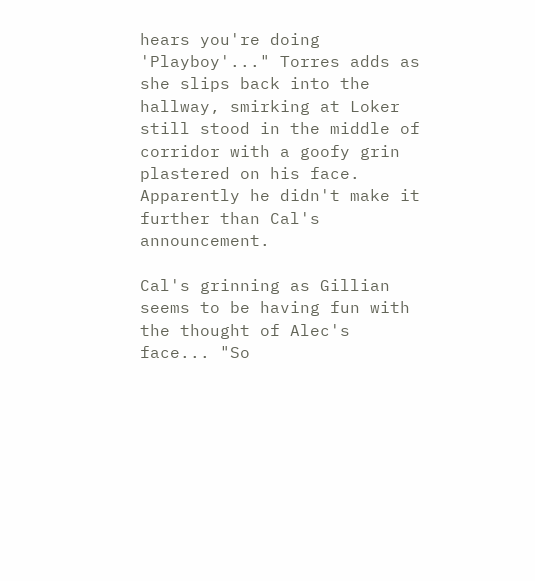hears you're doing 'Playboy'..." Torres adds as she slips back into the hallway, smirking at Loker still stood in the middle of corridor with a goofy grin plastered on his face. Apparently he didn't make it further than Cal's announcement.

Cal's grinning as Gillian seems to be having fun with the thought of Alec's face... "So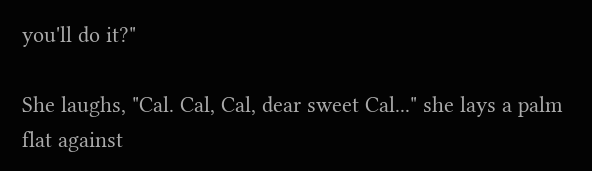you'll do it?"

She laughs, "Cal. Cal, Cal, dear sweet Cal..." she lays a palm flat against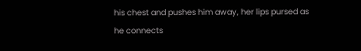his chest and pushes him away, her lips pursed as he connects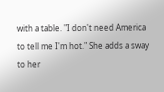with a table. "I don't need America to tell me I'm hot." She adds a sway to her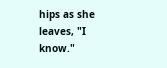hips as she leaves, "I know."